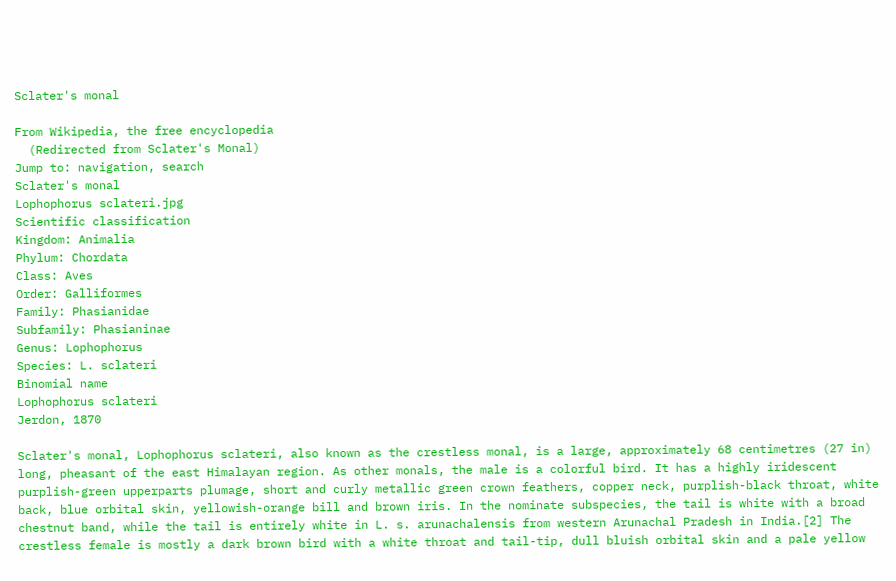Sclater's monal

From Wikipedia, the free encyclopedia
  (Redirected from Sclater's Monal)
Jump to: navigation, search
Sclater's monal
Lophophorus sclateri.jpg
Scientific classification
Kingdom: Animalia
Phylum: Chordata
Class: Aves
Order: Galliformes
Family: Phasianidae
Subfamily: Phasianinae
Genus: Lophophorus
Species: L. sclateri
Binomial name
Lophophorus sclateri
Jerdon, 1870

Sclater's monal, Lophophorus sclateri, also known as the crestless monal, is a large, approximately 68 centimetres (27 in) long, pheasant of the east Himalayan region. As other monals, the male is a colorful bird. It has a highly iridescent purplish-green upperparts plumage, short and curly metallic green crown feathers, copper neck, purplish-black throat, white back, blue orbital skin, yellowish-orange bill and brown iris. In the nominate subspecies, the tail is white with a broad chestnut band, while the tail is entirely white in L. s. arunachalensis from western Arunachal Pradesh in India.[2] The crestless female is mostly a dark brown bird with a white throat and tail-tip, dull bluish orbital skin and a pale yellow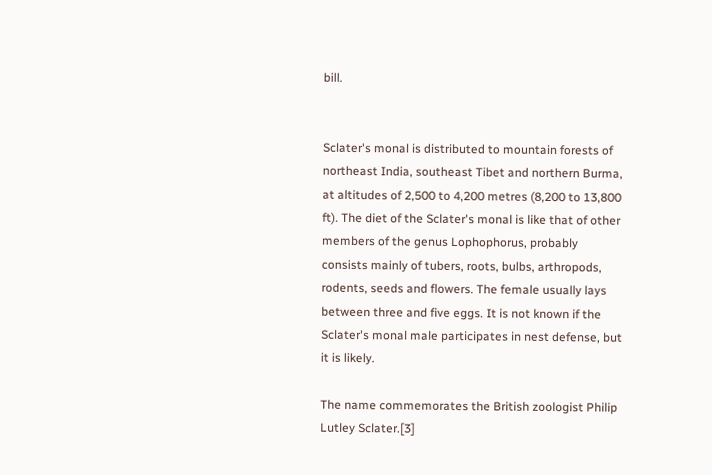bill.


Sclater's monal is distributed to mountain forests of northeast India, southeast Tibet and northern Burma, at altitudes of 2,500 to 4,200 metres (8,200 to 13,800 ft). The diet of the Sclater's monal is like that of other members of the genus Lophophorus, probably consists mainly of tubers, roots, bulbs, arthropods, rodents, seeds and flowers. The female usually lays between three and five eggs. It is not known if the Sclater's monal male participates in nest defense, but it is likely.

The name commemorates the British zoologist Philip Lutley Sclater.[3]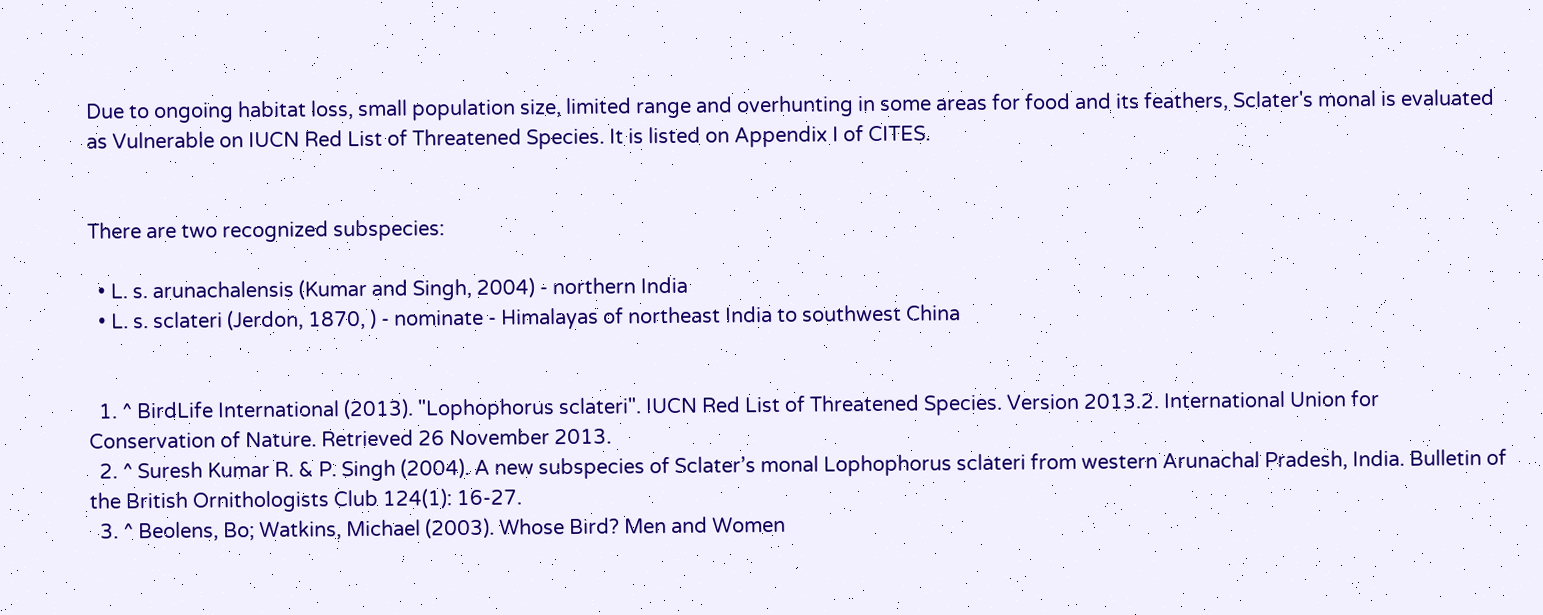Due to ongoing habitat loss, small population size, limited range and overhunting in some areas for food and its feathers, Sclater's monal is evaluated as Vulnerable on IUCN Red List of Threatened Species. It is listed on Appendix I of CITES.


There are two recognized subspecies:

  • L. s. arunachalensis (Kumar and Singh, 2004) - northern India
  • L. s. sclateri (Jerdon, 1870, ) - nominate - Himalayas of northeast India to southwest China


  1. ^ BirdLife International (2013). "Lophophorus sclateri". IUCN Red List of Threatened Species. Version 2013.2. International Union for Conservation of Nature. Retrieved 26 November 2013.
  2. ^ Suresh Kumar R. & P. Singh (2004). A new subspecies of Sclater’s monal Lophophorus sclateri from western Arunachal Pradesh, India. Bulletin of the British Ornithologists Club 124(1): 16-27.
  3. ^ Beolens, Bo; Watkins, Michael (2003). Whose Bird? Men and Women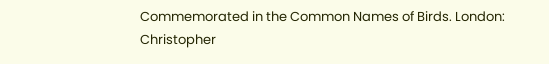Commemorated in the Common Names of Birds. London: Christopher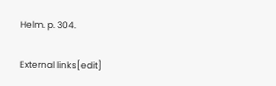Helm. p. 304.

External links[edit]